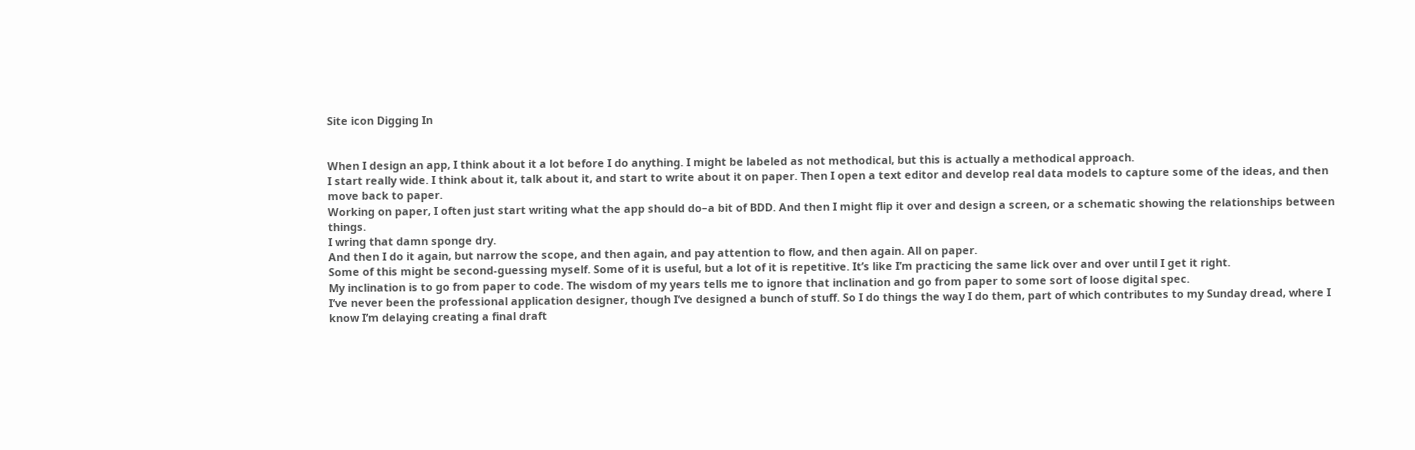Site icon Digging In


When I design an app, I think about it a lot before I do anything. I might be labeled as not methodical, but this is actually a methodical approach.
I start really wide. I think about it, talk about it, and start to write about it on paper. Then I open a text editor and develop real data models to capture some of the ideas, and then move back to paper.
Working on paper, I often just start writing what the app should do–a bit of BDD. And then I might flip it over and design a screen, or a schematic showing the relationships between things.
I wring that damn sponge dry.
And then I do it again, but narrow the scope, and then again, and pay attention to flow, and then again. All on paper.
Some of this might be second-guessing myself. Some of it is useful, but a lot of it is repetitive. It’s like I’m practicing the same lick over and over until I get it right.
My inclination is to go from paper to code. The wisdom of my years tells me to ignore that inclination and go from paper to some sort of loose digital spec.
I’ve never been the professional application designer, though I’ve designed a bunch of stuff. So I do things the way I do them, part of which contributes to my Sunday dread, where I know I’m delaying creating a final draft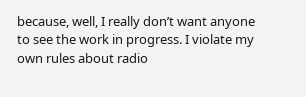because, well, I really don’t want anyone to see the work in progress. I violate my own rules about radio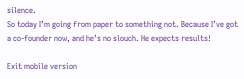silence.
So today I’m going from paper to something not. Because I’ve got a co-founder now, and he’s no slouch. He expects results!

Exit mobile version